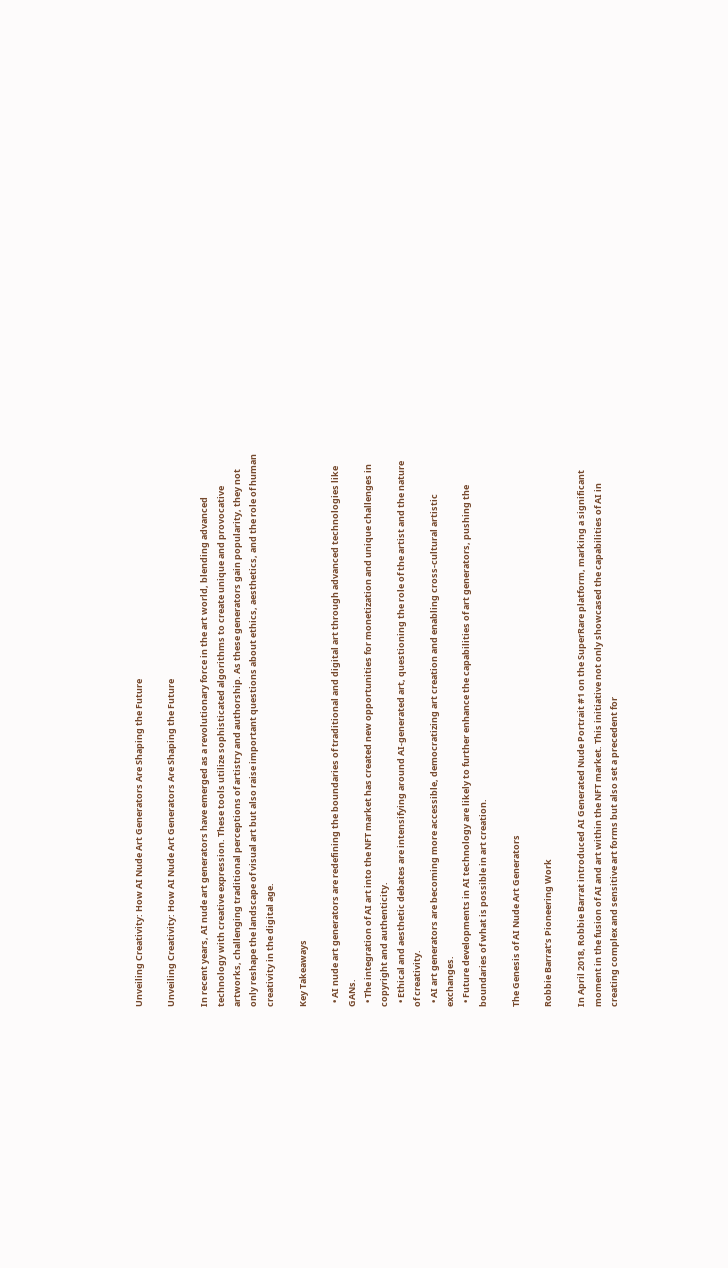Unveiling Creativity: How AI Nude Art Generators Are Shaping the Future

Unveiling Creativity: How AI Nude Art Generators Are Shaping the Future

In recent years, AI nude art generators have emerged as a revolutionary force in the art world, blending advanced technology with creative expression. These tools utilize sophisticated algorithms to create unique and provocative artworks, challenging traditional perceptions of artistry and authorship. As these generators gain popularity, they not only reshape the landscape of visual art but also raise important questions about ethics, aesthetics, and the role of human creativity in the digital age.

Key Takeaways

  • AI nude art generators are redefining the boundaries of traditional and digital art through advanced technologies like GANs.
  • The integration of AI art into the NFT market has created new opportunities for monetization and unique challenges in copyright and authenticity.
  • Ethical and aesthetic debates are intensifying around AI-generated art, questioning the role of the artist and the nature of creativity.
  • AI art generators are becoming more accessible, democratizing art creation and enabling cross-cultural artistic exchanges.
  • Future developments in AI technology are likely to further enhance the capabilities of art generators, pushing the boundaries of what is possible in art creation.

The Genesis of AI Nude Art Generators

Robbie Barrat’s Pioneering Work

In April 2018, Robbie Barrat introduced AI Generated Nude Portrait #1 on the SuperRare platform, marking a significant moment in the fusion of AI and art within the NFT market. This initiative not only showcased the capabilities of AI in creating complex and sensitive art forms but also set a precedent for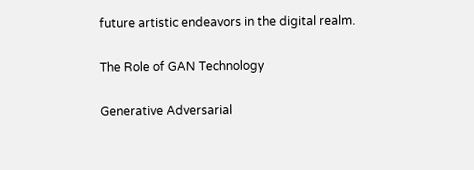future artistic endeavors in the digital realm.

The Role of GAN Technology

Generative Adversarial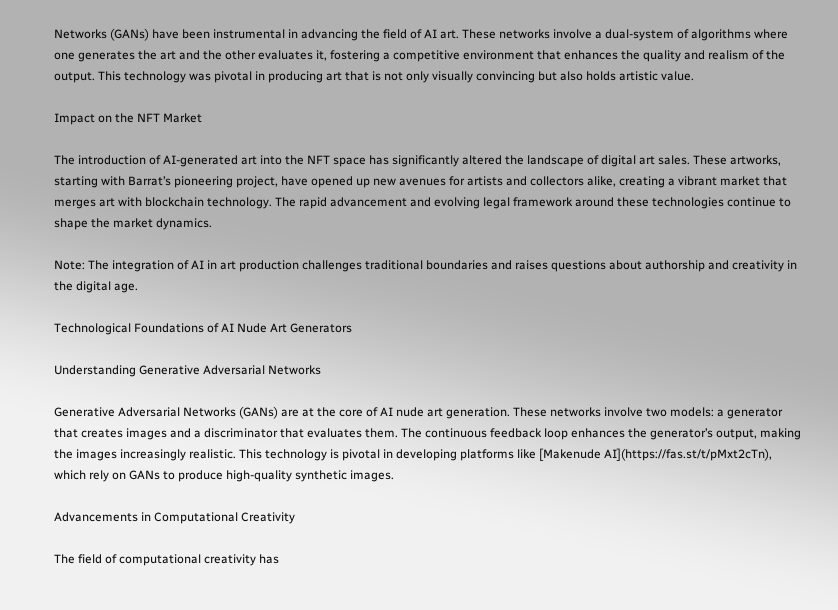Networks (GANs) have been instrumental in advancing the field of AI art. These networks involve a dual-system of algorithms where one generates the art and the other evaluates it, fostering a competitive environment that enhances the quality and realism of the output. This technology was pivotal in producing art that is not only visually convincing but also holds artistic value.

Impact on the NFT Market

The introduction of AI-generated art into the NFT space has significantly altered the landscape of digital art sales. These artworks, starting with Barrat’s pioneering project, have opened up new avenues for artists and collectors alike, creating a vibrant market that merges art with blockchain technology. The rapid advancement and evolving legal framework around these technologies continue to shape the market dynamics.

Note: The integration of AI in art production challenges traditional boundaries and raises questions about authorship and creativity in the digital age.

Technological Foundations of AI Nude Art Generators

Understanding Generative Adversarial Networks

Generative Adversarial Networks (GANs) are at the core of AI nude art generation. These networks involve two models: a generator that creates images and a discriminator that evaluates them. The continuous feedback loop enhances the generator’s output, making the images increasingly realistic. This technology is pivotal in developing platforms like [Makenude AI](https://fas.st/t/pMxt2cTn), which rely on GANs to produce high-quality synthetic images.

Advancements in Computational Creativity

The field of computational creativity has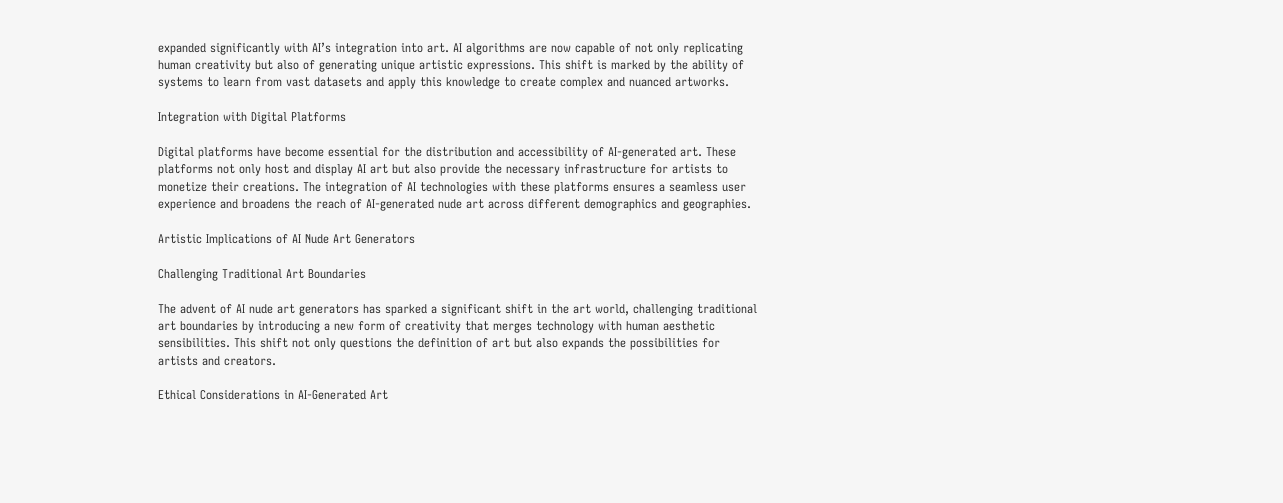expanded significantly with AI’s integration into art. AI algorithms are now capable of not only replicating human creativity but also of generating unique artistic expressions. This shift is marked by the ability of systems to learn from vast datasets and apply this knowledge to create complex and nuanced artworks.

Integration with Digital Platforms

Digital platforms have become essential for the distribution and accessibility of AI-generated art. These platforms not only host and display AI art but also provide the necessary infrastructure for artists to monetize their creations. The integration of AI technologies with these platforms ensures a seamless user experience and broadens the reach of AI-generated nude art across different demographics and geographies.

Artistic Implications of AI Nude Art Generators

Challenging Traditional Art Boundaries

The advent of AI nude art generators has sparked a significant shift in the art world, challenging traditional art boundaries by introducing a new form of creativity that merges technology with human aesthetic sensibilities. This shift not only questions the definition of art but also expands the possibilities for artists and creators.

Ethical Considerations in AI-Generated Art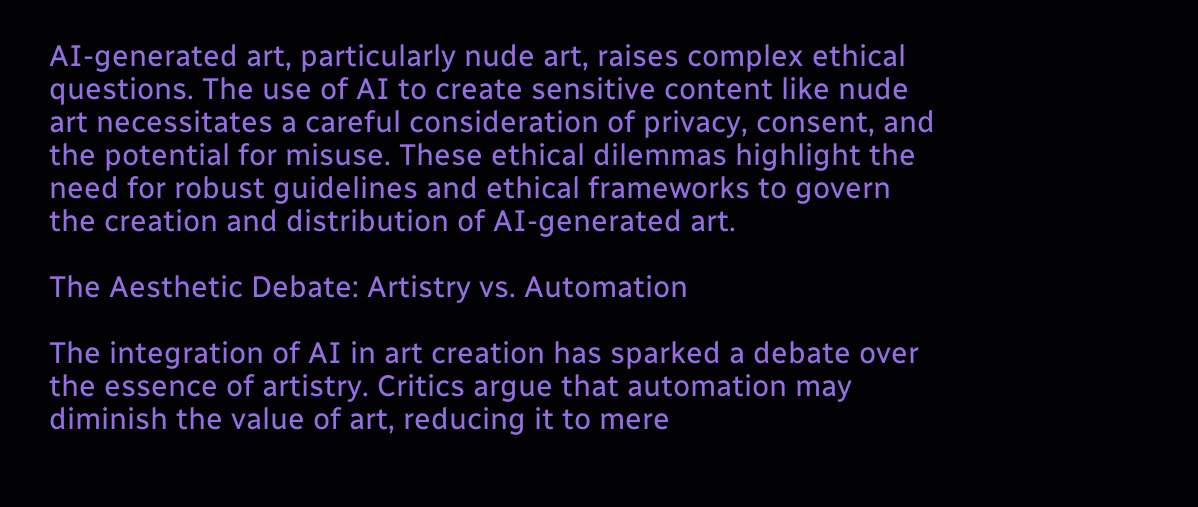AI-generated art, particularly nude art, raises complex ethical questions. The use of AI to create sensitive content like nude art necessitates a careful consideration of privacy, consent, and the potential for misuse. These ethical dilemmas highlight the need for robust guidelines and ethical frameworks to govern the creation and distribution of AI-generated art.

The Aesthetic Debate: Artistry vs. Automation

The integration of AI in art creation has sparked a debate over the essence of artistry. Critics argue that automation may diminish the value of art, reducing it to mere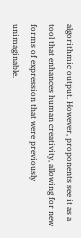algorithmic output. However, proponents see it as a tool that enhances human creativity, allowing for new forms of expression that were previously unimaginable.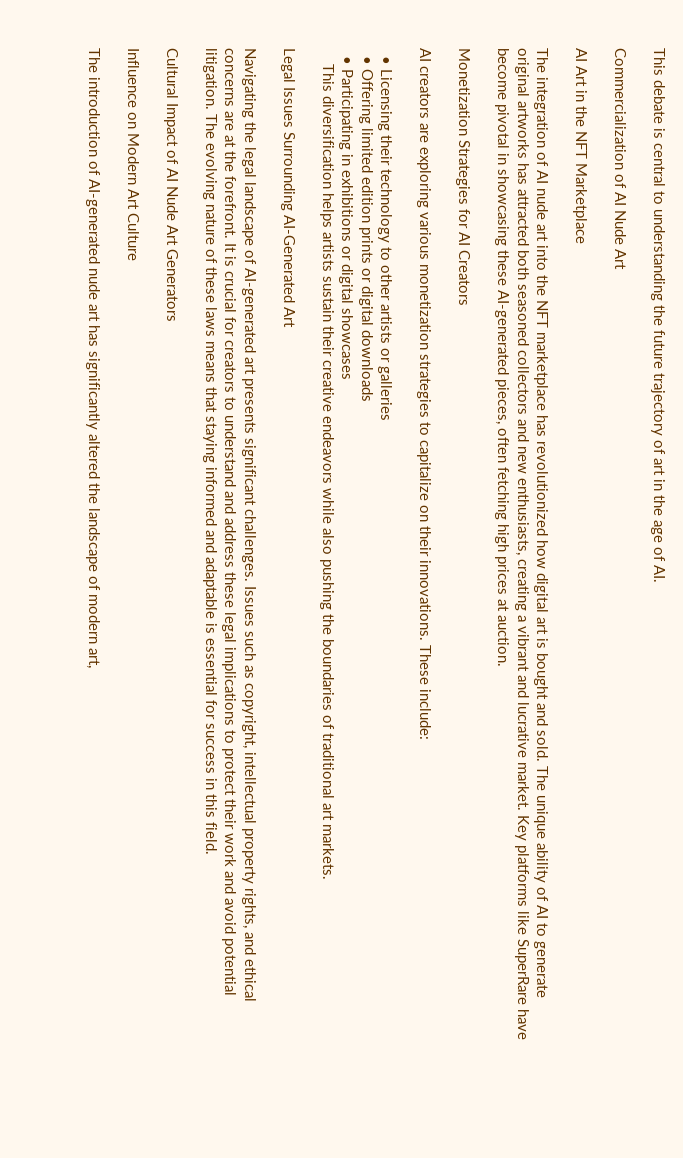This debate is central to understanding the future trajectory of art in the age of AI.

Commercialization of AI Nude Art

AI Art in the NFT Marketplace

The integration of AI nude art into the NFT marketplace has revolutionized how digital art is bought and sold. The unique ability of AI to generate original artworks has attracted both seasoned collectors and new enthusiasts, creating a vibrant and lucrative market. Key platforms like SuperRare have become pivotal in showcasing these AI-generated pieces, often fetching high prices at auction.

Monetization Strategies for AI Creators

AI creators are exploring various monetization strategies to capitalize on their innovations. These include:

  • Licensing their technology to other artists or galleries
  • Offering limited edition prints or digital downloads
  • Participating in exhibitions or digital showcases
    This diversification helps artists sustain their creative endeavors while also pushing the boundaries of traditional art markets.

Legal Issues Surrounding AI-Generated Art

Navigating the legal landscape of AI-generated art presents significant challenges. Issues such as copyright, intellectual property rights, and ethical concerns are at the forefront. It is crucial for creators to understand and address these legal implications to protect their work and avoid potential litigation. The evolving nature of these laws means that staying informed and adaptable is essential for success in this field.

Cultural Impact of AI Nude Art Generators

Influence on Modern Art Culture

The introduction of AI-generated nude art has significantly altered the landscape of modern art,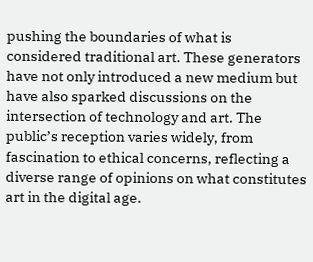pushing the boundaries of what is considered traditional art. These generators have not only introduced a new medium but have also sparked discussions on the intersection of technology and art. The public’s reception varies widely, from fascination to ethical concerns, reflecting a diverse range of opinions on what constitutes art in the digital age.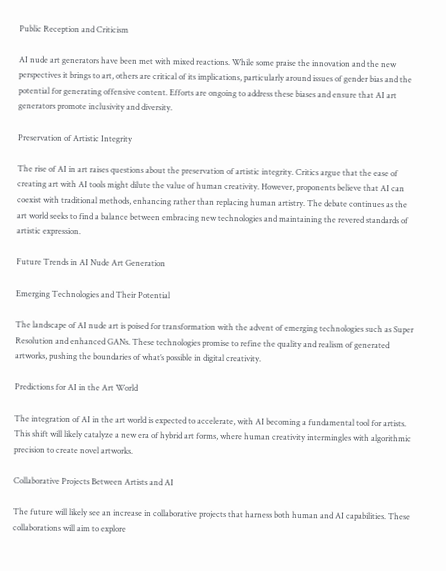Public Reception and Criticism

AI nude art generators have been met with mixed reactions. While some praise the innovation and the new perspectives it brings to art, others are critical of its implications, particularly around issues of gender bias and the potential for generating offensive content. Efforts are ongoing to address these biases and ensure that AI art generators promote inclusivity and diversity.

Preservation of Artistic Integrity

The rise of AI in art raises questions about the preservation of artistic integrity. Critics argue that the ease of creating art with AI tools might dilute the value of human creativity. However, proponents believe that AI can coexist with traditional methods, enhancing rather than replacing human artistry. The debate continues as the art world seeks to find a balance between embracing new technologies and maintaining the revered standards of artistic expression.

Future Trends in AI Nude Art Generation

Emerging Technologies and Their Potential

The landscape of AI nude art is poised for transformation with the advent of emerging technologies such as Super Resolution and enhanced GANs. These technologies promise to refine the quality and realism of generated artworks, pushing the boundaries of what’s possible in digital creativity.

Predictions for AI in the Art World

The integration of AI in the art world is expected to accelerate, with AI becoming a fundamental tool for artists. This shift will likely catalyze a new era of hybrid art forms, where human creativity intermingles with algorithmic precision to create novel artworks.

Collaborative Projects Between Artists and AI

The future will likely see an increase in collaborative projects that harness both human and AI capabilities. These collaborations will aim to explore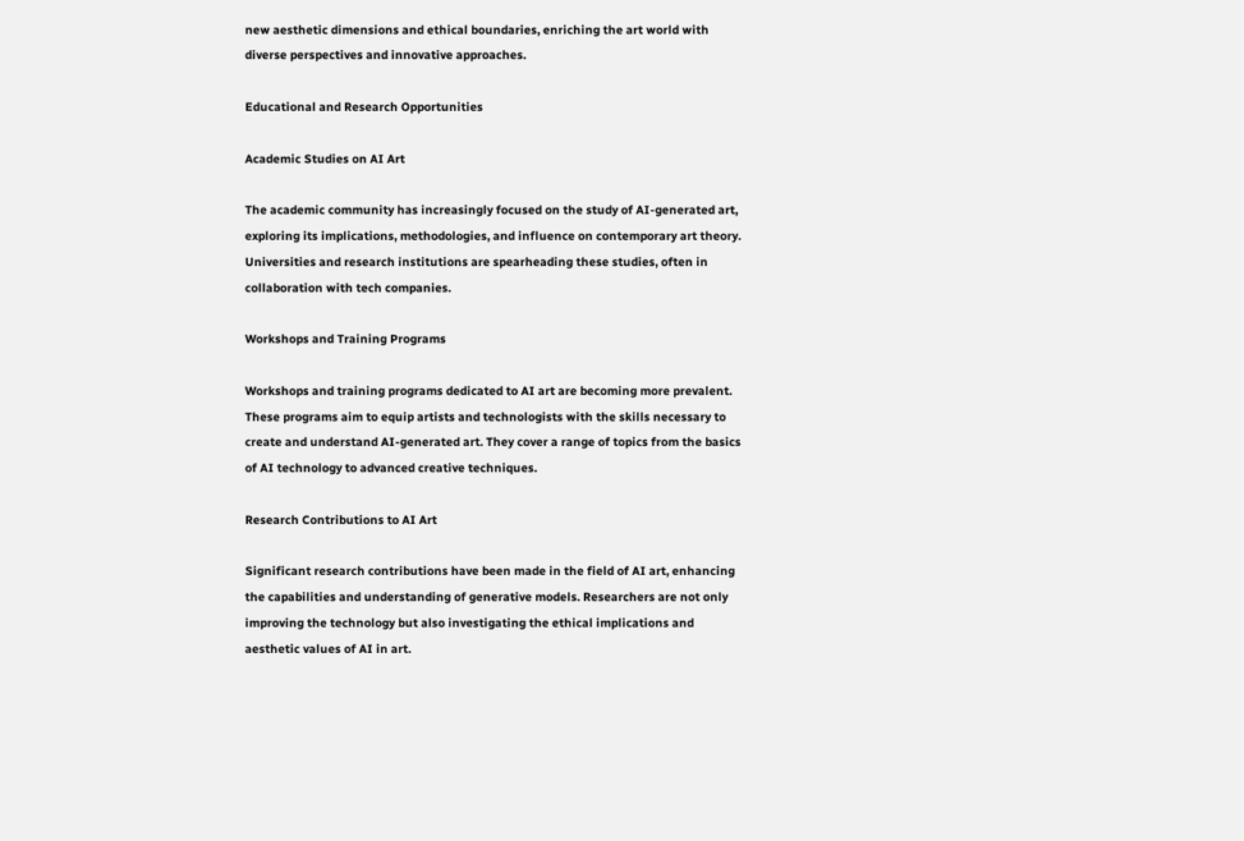new aesthetic dimensions and ethical boundaries, enriching the art world with diverse perspectives and innovative approaches.

Educational and Research Opportunities

Academic Studies on AI Art

The academic community has increasingly focused on the study of AI-generated art, exploring its implications, methodologies, and influence on contemporary art theory. Universities and research institutions are spearheading these studies, often in collaboration with tech companies.

Workshops and Training Programs

Workshops and training programs dedicated to AI art are becoming more prevalent. These programs aim to equip artists and technologists with the skills necessary to create and understand AI-generated art. They cover a range of topics from the basics of AI technology to advanced creative techniques.

Research Contributions to AI Art

Significant research contributions have been made in the field of AI art, enhancing the capabilities and understanding of generative models. Researchers are not only improving the technology but also investigating the ethical implications and aesthetic values of AI in art.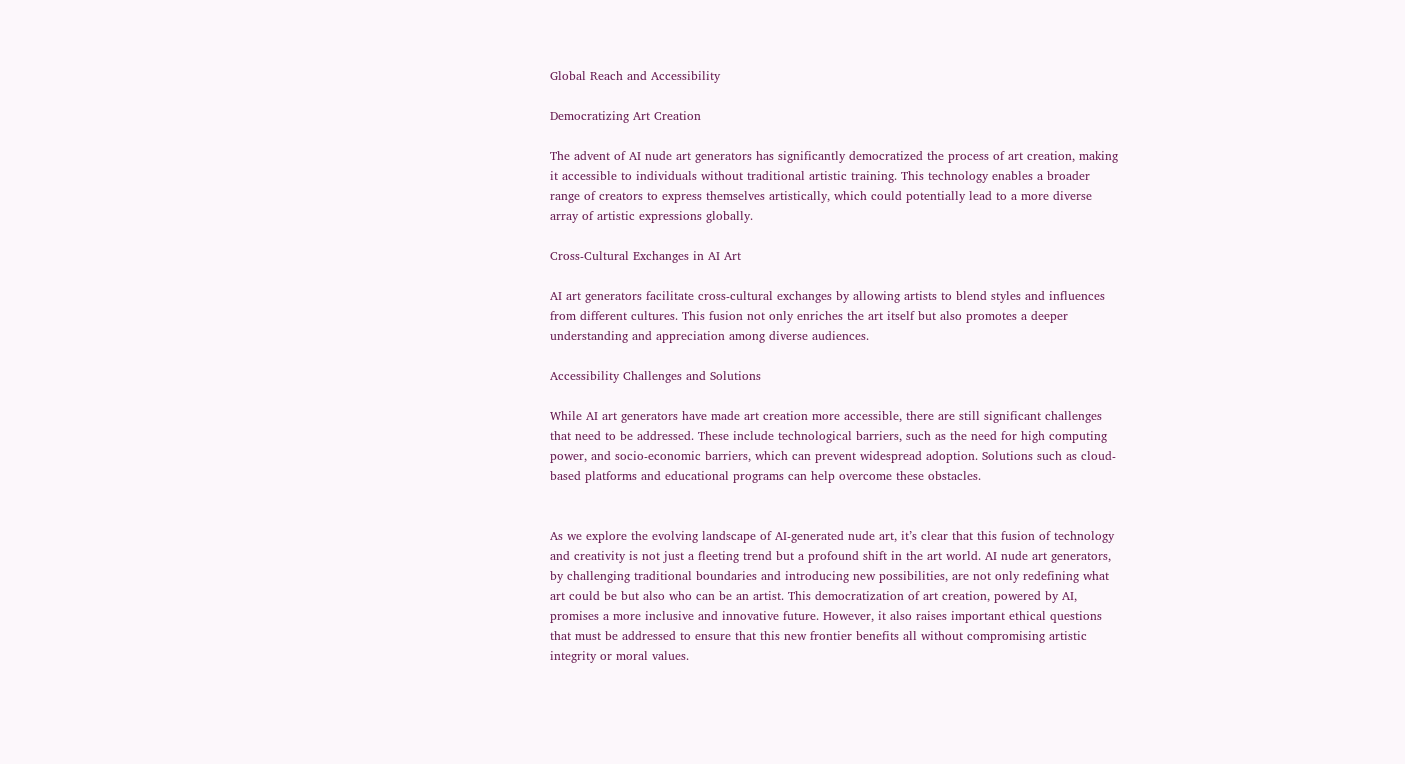Global Reach and Accessibility

Democratizing Art Creation

The advent of AI nude art generators has significantly democratized the process of art creation, making it accessible to individuals without traditional artistic training. This technology enables a broader range of creators to express themselves artistically, which could potentially lead to a more diverse array of artistic expressions globally.

Cross-Cultural Exchanges in AI Art

AI art generators facilitate cross-cultural exchanges by allowing artists to blend styles and influences from different cultures. This fusion not only enriches the art itself but also promotes a deeper understanding and appreciation among diverse audiences.

Accessibility Challenges and Solutions

While AI art generators have made art creation more accessible, there are still significant challenges that need to be addressed. These include technological barriers, such as the need for high computing power, and socio-economic barriers, which can prevent widespread adoption. Solutions such as cloud-based platforms and educational programs can help overcome these obstacles.


As we explore the evolving landscape of AI-generated nude art, it’s clear that this fusion of technology and creativity is not just a fleeting trend but a profound shift in the art world. AI nude art generators, by challenging traditional boundaries and introducing new possibilities, are not only redefining what art could be but also who can be an artist. This democratization of art creation, powered by AI, promises a more inclusive and innovative future. However, it also raises important ethical questions that must be addressed to ensure that this new frontier benefits all without compromising artistic integrity or moral values.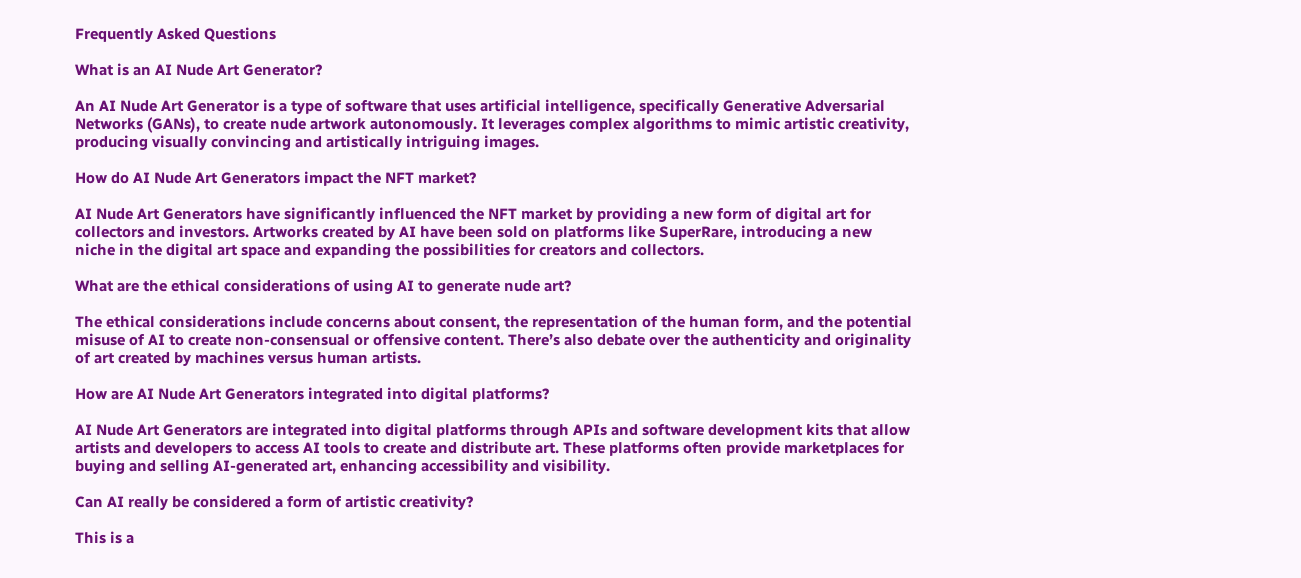Frequently Asked Questions

What is an AI Nude Art Generator?

An AI Nude Art Generator is a type of software that uses artificial intelligence, specifically Generative Adversarial Networks (GANs), to create nude artwork autonomously. It leverages complex algorithms to mimic artistic creativity, producing visually convincing and artistically intriguing images.

How do AI Nude Art Generators impact the NFT market?

AI Nude Art Generators have significantly influenced the NFT market by providing a new form of digital art for collectors and investors. Artworks created by AI have been sold on platforms like SuperRare, introducing a new niche in the digital art space and expanding the possibilities for creators and collectors.

What are the ethical considerations of using AI to generate nude art?

The ethical considerations include concerns about consent, the representation of the human form, and the potential misuse of AI to create non-consensual or offensive content. There’s also debate over the authenticity and originality of art created by machines versus human artists.

How are AI Nude Art Generators integrated into digital platforms?

AI Nude Art Generators are integrated into digital platforms through APIs and software development kits that allow artists and developers to access AI tools to create and distribute art. These platforms often provide marketplaces for buying and selling AI-generated art, enhancing accessibility and visibility.

Can AI really be considered a form of artistic creativity?

This is a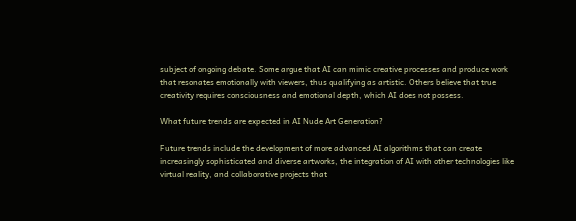subject of ongoing debate. Some argue that AI can mimic creative processes and produce work that resonates emotionally with viewers, thus qualifying as artistic. Others believe that true creativity requires consciousness and emotional depth, which AI does not possess.

What future trends are expected in AI Nude Art Generation?

Future trends include the development of more advanced AI algorithms that can create increasingly sophisticated and diverse artworks, the integration of AI with other technologies like virtual reality, and collaborative projects that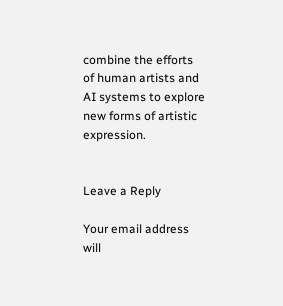combine the efforts of human artists and AI systems to explore new forms of artistic expression.


Leave a Reply

Your email address will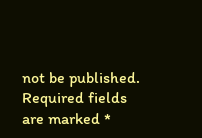not be published. Required fields are marked *